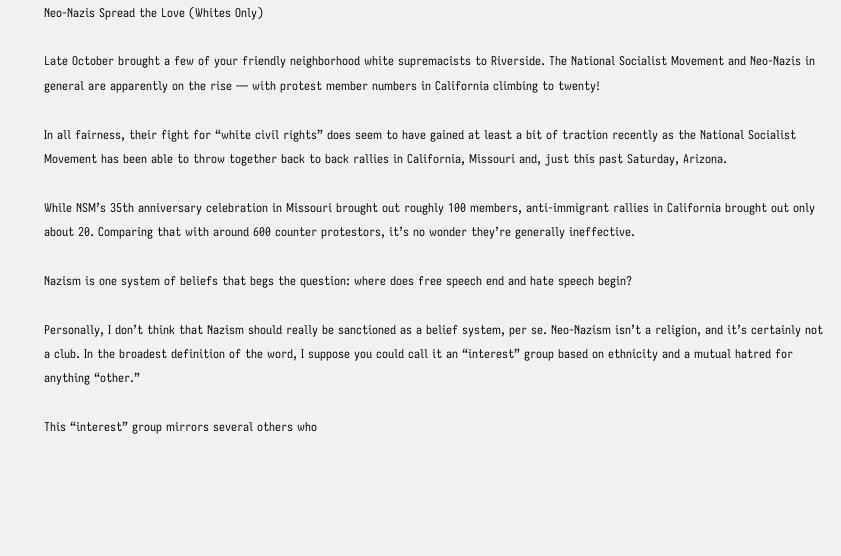Neo-Nazis Spread the Love (Whites Only)

Late October brought a few of your friendly neighborhood white supremacists to Riverside. The National Socialist Movement and Neo-Nazis in general are apparently on the rise — with protest member numbers in California climbing to twenty!

In all fairness, their fight for “white civil rights” does seem to have gained at least a bit of traction recently as the National Socialist Movement has been able to throw together back to back rallies in California, Missouri and, just this past Saturday, Arizona.

While NSM’s 35th anniversary celebration in Missouri brought out roughly 100 members, anti-immigrant rallies in California brought out only about 20. Comparing that with around 600 counter protestors, it’s no wonder they’re generally ineffective.

Nazism is one system of beliefs that begs the question: where does free speech end and hate speech begin?

Personally, I don’t think that Nazism should really be sanctioned as a belief system, per se. Neo-Nazism isn’t a religion, and it’s certainly not a club. In the broadest definition of the word, I suppose you could call it an “interest” group based on ethnicity and a mutual hatred for anything “other.”

This “interest” group mirrors several others who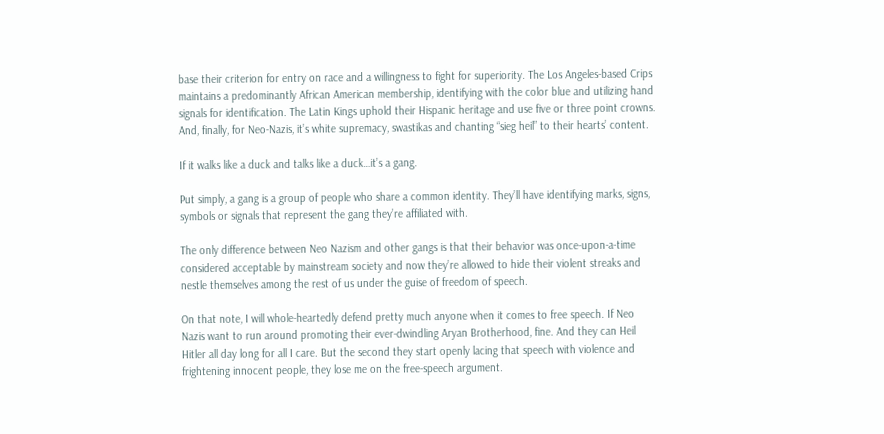base their criterion for entry on race and a willingness to fight for superiority. The Los Angeles-based Crips maintains a predominantly African American membership, identifying with the color blue and utilizing hand signals for identification. The Latin Kings uphold their Hispanic heritage and use five or three point crowns. And, finally, for Neo-Nazis, it’s white supremacy, swastikas and chanting “sieg heil” to their hearts’ content.

If it walks like a duck and talks like a duck…it’s a gang.

Put simply, a gang is a group of people who share a common identity. They’ll have identifying marks, signs, symbols or signals that represent the gang they’re affiliated with.

The only difference between Neo Nazism and other gangs is that their behavior was once-upon-a-time considered acceptable by mainstream society and now they’re allowed to hide their violent streaks and nestle themselves among the rest of us under the guise of freedom of speech.

On that note, I will whole-heartedly defend pretty much anyone when it comes to free speech. If Neo Nazis want to run around promoting their ever-dwindling Aryan Brotherhood, fine. And they can Heil Hitler all day long for all I care. But the second they start openly lacing that speech with violence and frightening innocent people, they lose me on the free-speech argument.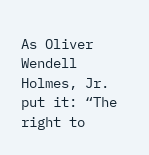As Oliver Wendell Holmes, Jr. put it: “The right to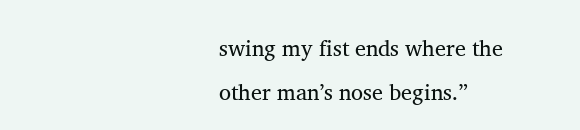swing my fist ends where the other man’s nose begins.”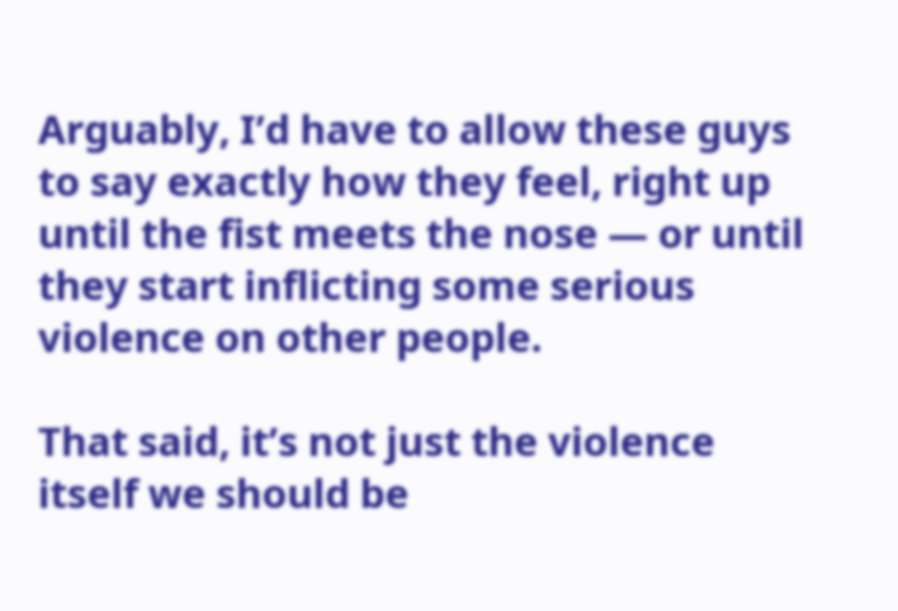Arguably, I’d have to allow these guys to say exactly how they feel, right up until the fist meets the nose — or until they start inflicting some serious violence on other people.

That said, it’s not just the violence itself we should be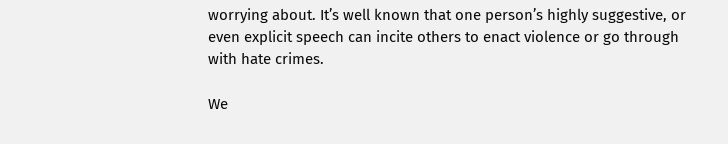worrying about. It’s well known that one person’s highly suggestive, or even explicit speech can incite others to enact violence or go through with hate crimes.

We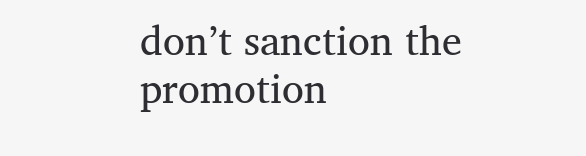don’t sanction the promotion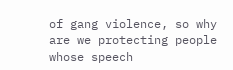of gang violence, so why are we protecting people whose speech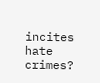incites hate crimes?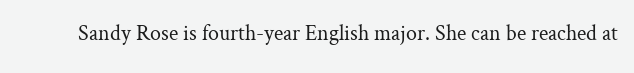Sandy Rose is fourth-year English major. She can be reached at